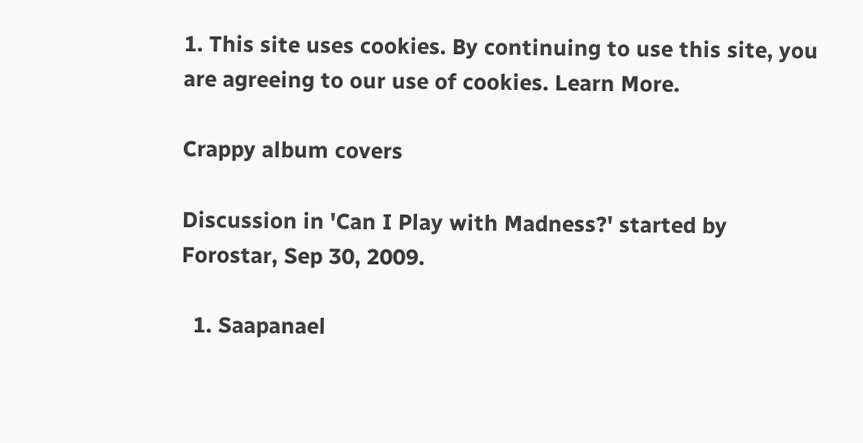1. This site uses cookies. By continuing to use this site, you are agreeing to our use of cookies. Learn More.

Crappy album covers

Discussion in 'Can I Play with Madness?' started by Forostar, Sep 30, 2009.

  1. Saapanael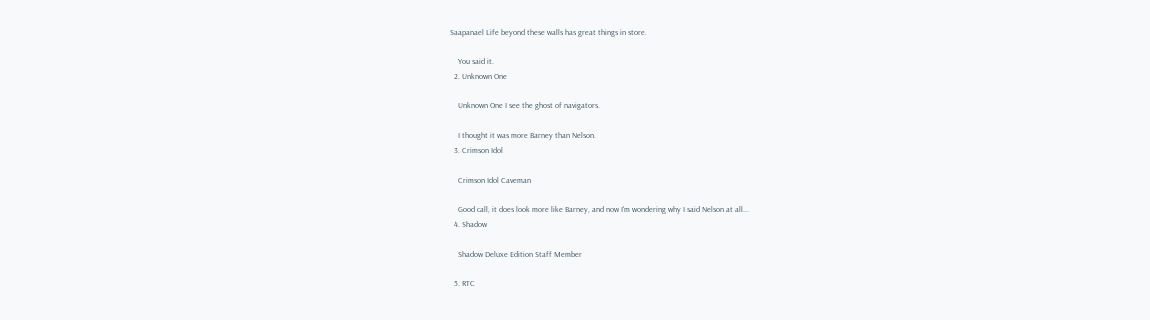Saapanael Life beyond these walls has great things in store.

    You said it.
  2. Unknown One

    Unknown One I see the ghost of navigators.

    I thought it was more Barney than Nelson.
  3. Crimson Idol

    Crimson Idol Caveman

    Good call, it does look more like Barney, and now I'm wondering why I said Nelson at all...
  4. Shadow

    Shadow Deluxe Edition Staff Member

  5. RTC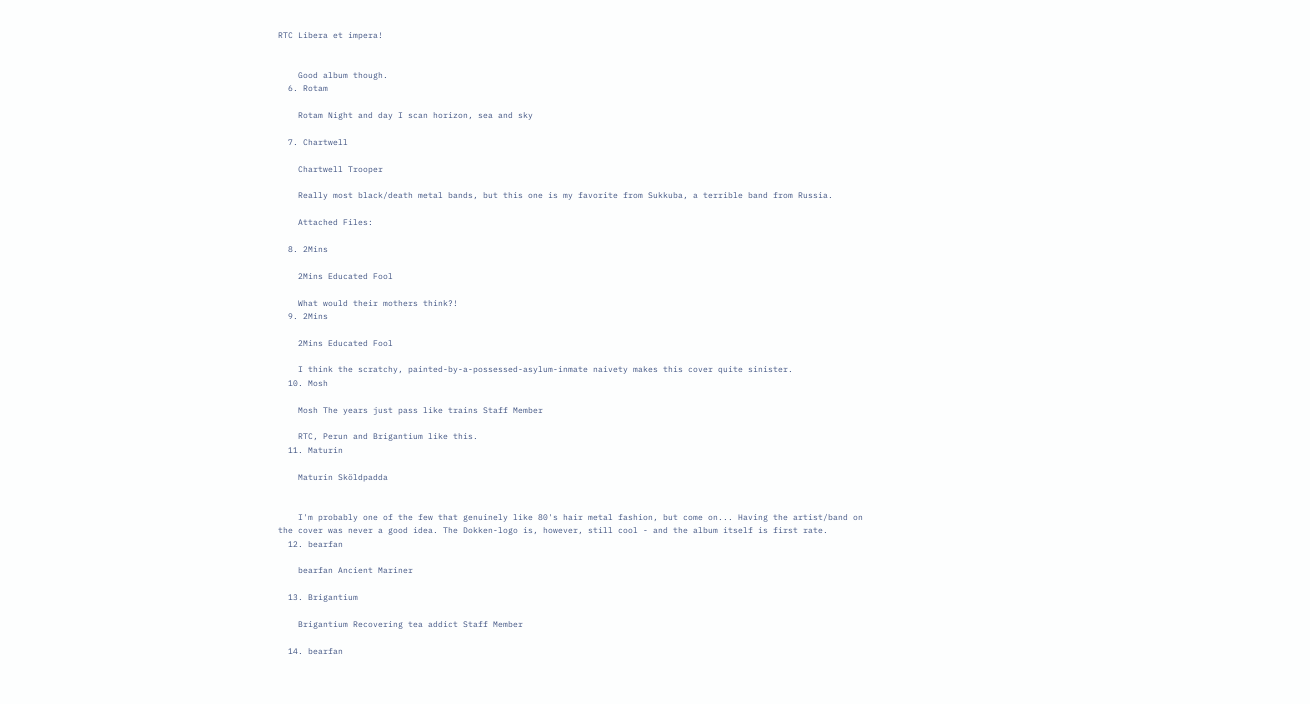RTC Libera et impera!


    Good album though.
  6. Rotam

    Rotam Night and day I scan horizon, sea and sky

  7. Chartwell

    Chartwell Trooper

    Really most black/death metal bands, but this one is my favorite from Sukkuba, a terrible band from Russia.

    Attached Files:

  8. 2Mins

    2Mins Educated Fool

    What would their mothers think?!
  9. 2Mins

    2Mins Educated Fool

    I think the scratchy, painted-by-a-possessed-asylum-inmate naivety makes this cover quite sinister.
  10. Mosh

    Mosh The years just pass like trains Staff Member

    RTC, Perun and Brigantium like this.
  11. Maturin

    Maturin Sköldpadda


    I'm probably one of the few that genuinely like 80's hair metal fashion, but come on... Having the artist/band on the cover was never a good idea. The Dokken-logo is, however, still cool - and the album itself is first rate.
  12. bearfan

    bearfan Ancient Mariner

  13. Brigantium

    Brigantium Recovering tea addict Staff Member

  14. bearfan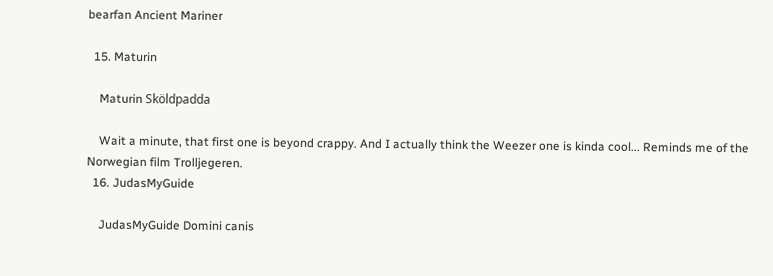bearfan Ancient Mariner

  15. Maturin

    Maturin Sköldpadda

    Wait a minute, that first one is beyond crappy. And I actually think the Weezer one is kinda cool... Reminds me of the Norwegian film Trolljegeren.
  16. JudasMyGuide

    JudasMyGuide Domini canis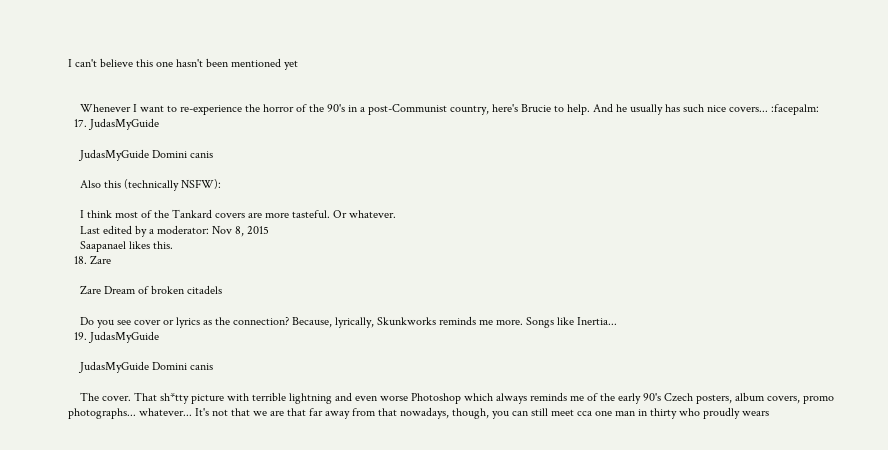I can't believe this one hasn't been mentioned yet


    Whenever I want to re-experience the horror of the 90's in a post-Communist country, here's Brucie to help. And he usually has such nice covers... :facepalm:
  17. JudasMyGuide

    JudasMyGuide Domini canis

    Also this (technically NSFW):

    I think most of the Tankard covers are more tasteful. Or whatever.
    Last edited by a moderator: Nov 8, 2015
    Saapanael likes this.
  18. Zare

    Zare Dream of broken citadels

    Do you see cover or lyrics as the connection? Because, lyrically, Skunkworks reminds me more. Songs like Inertia...
  19. JudasMyGuide

    JudasMyGuide Domini canis

    The cover. That sh*tty picture with terrible lightning and even worse Photoshop which always reminds me of the early 90's Czech posters, album covers, promo photographs... whatever... It's not that we are that far away from that nowadays, though, you can still meet cca one man in thirty who proudly wears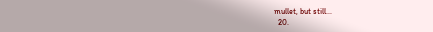mullet, but still...
  20.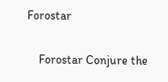Forostar

    Forostar Conjure the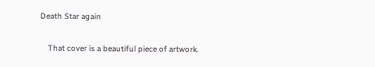Death Star again

    That cover is a beautiful piece of artwork.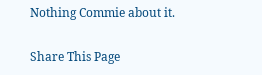Nothing Commie about it.

Share This Page